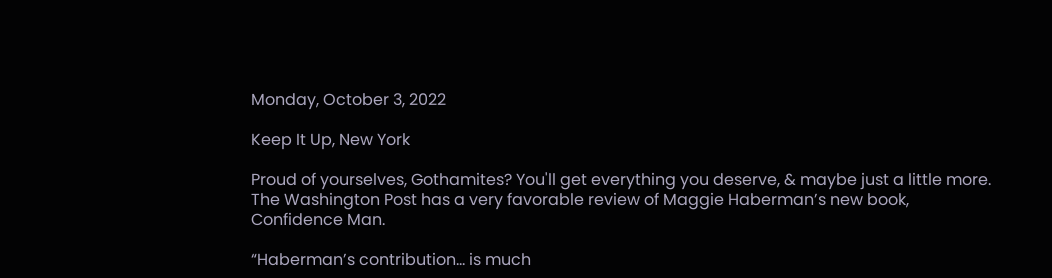Monday, October 3, 2022

Keep It Up, New York

Proud of yourselves, Gothamites? You'll get everything you deserve, & maybe just a little more.
The Washington Post has a very favorable review of Maggie Haberman’s new book, Confidence Man.

“Haberman’s contribution… is much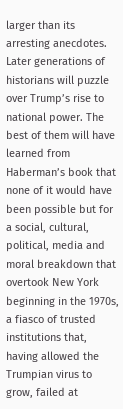larger than its arresting anecdotes. Later generations of historians will puzzle over Trump’s rise to national power. The best of them will have learned from Haberman’s book that none of it would have been possible but for a social, cultural, political, media and moral breakdown that overtook New York beginning in the 1970s, a fiasco of trusted institutions that, having allowed the Trumpian virus to grow, failed at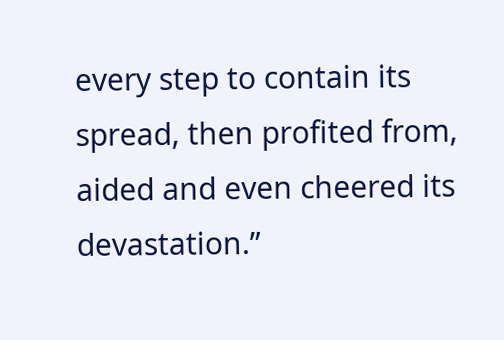every step to contain its spread, then profited from, aided and even cheered its devastation.”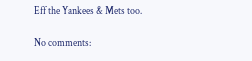Eff the Yankees & Mets too.

No comments: